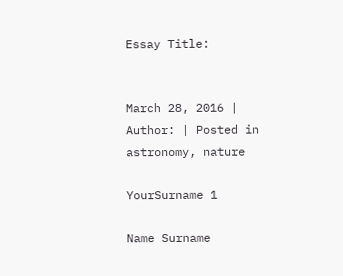Essay Title:


March 28, 2016 | Author: | Posted in astronomy, nature

YourSurname 1

Name Surname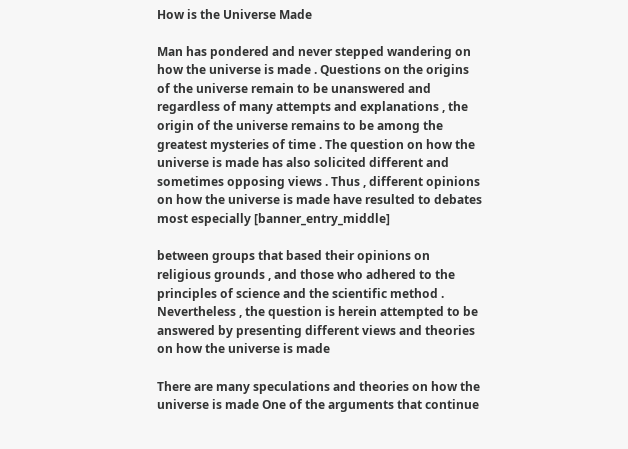How is the Universe Made

Man has pondered and never stepped wandering on how the universe is made . Questions on the origins of the universe remain to be unanswered and regardless of many attempts and explanations , the origin of the universe remains to be among the greatest mysteries of time . The question on how the universe is made has also solicited different and sometimes opposing views . Thus , different opinions on how the universe is made have resulted to debates most especially [banner_entry_middle]

between groups that based their opinions on religious grounds , and those who adhered to the principles of science and the scientific method . Nevertheless , the question is herein attempted to be answered by presenting different views and theories on how the universe is made

There are many speculations and theories on how the universe is made One of the arguments that continue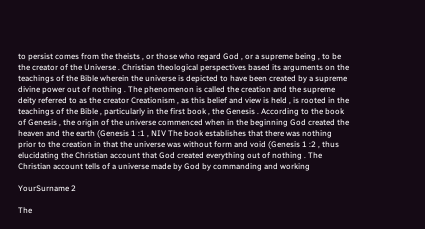to persist comes from the theists , or those who regard God , or a supreme being , to be the creator of the Universe . Christian theological perspectives based its arguments on the teachings of the Bible wherein the universe is depicted to have been created by a supreme divine power out of nothing . The phenomenon is called the creation and the supreme deity referred to as the creator Creationism , as this belief and view is held , is rooted in the teachings of the Bible , particularly in the first book , the Genesis . According to the book of Genesis , the origin of the universe commenced when in the beginning God created the heaven and the earth (Genesis 1 :1 , NIV The book establishes that there was nothing prior to the creation in that the universe was without form and void (Genesis 1 :2 , thus elucidating the Christian account that God created everything out of nothing . The Christian account tells of a universe made by God by commanding and working

YourSurname 2

The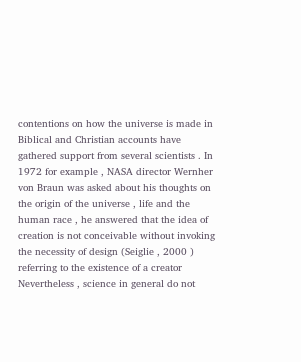contentions on how the universe is made in Biblical and Christian accounts have gathered support from several scientists . In 1972 for example , NASA director Wernher von Braun was asked about his thoughts on the origin of the universe , life and the human race , he answered that the idea of creation is not conceivable without invoking the necessity of design (Seiglie , 2000 ) referring to the existence of a creator Nevertheless , science in general do not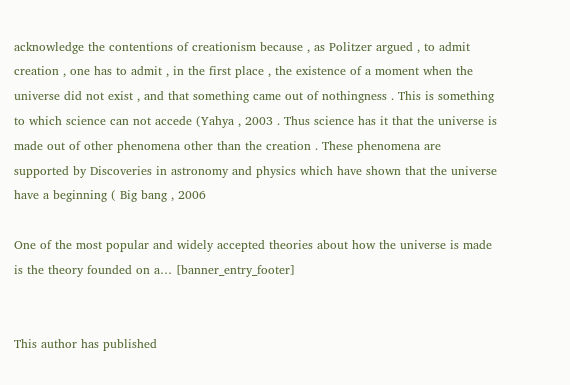acknowledge the contentions of creationism because , as Politzer argued , to admit creation , one has to admit , in the first place , the existence of a moment when the universe did not exist , and that something came out of nothingness . This is something to which science can not accede (Yahya , 2003 . Thus science has it that the universe is made out of other phenomena other than the creation . These phenomena are supported by Discoveries in astronomy and physics which have shown that the universe have a beginning ( Big bang , 2006

One of the most popular and widely accepted theories about how the universe is made is the theory founded on a… [banner_entry_footer]


This author has published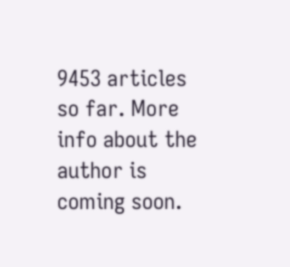9453 articles so far. More info about the author is coming soon.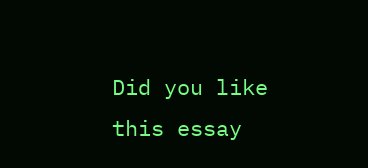Did you like this essay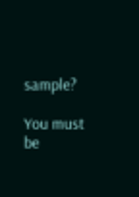sample?

You must be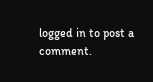logged in to post a comment.